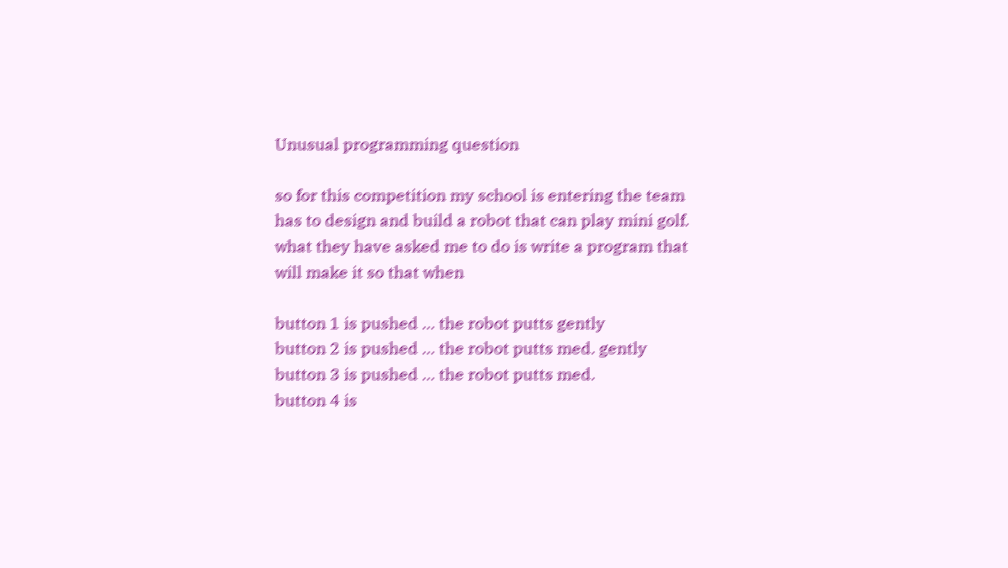Unusual programming question

so for this competition my school is entering the team has to design and build a robot that can play mini golf. what they have asked me to do is write a program that will make it so that when

button 1 is pushed … the robot putts gently
button 2 is pushed … the robot putts med. gently
button 3 is pushed … the robot putts med.
button 4 is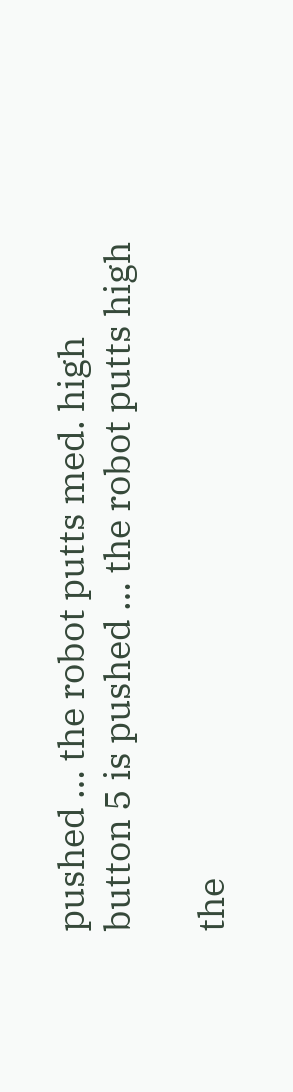pushed … the robot putts med. high
button 5 is pushed … the robot putts high

the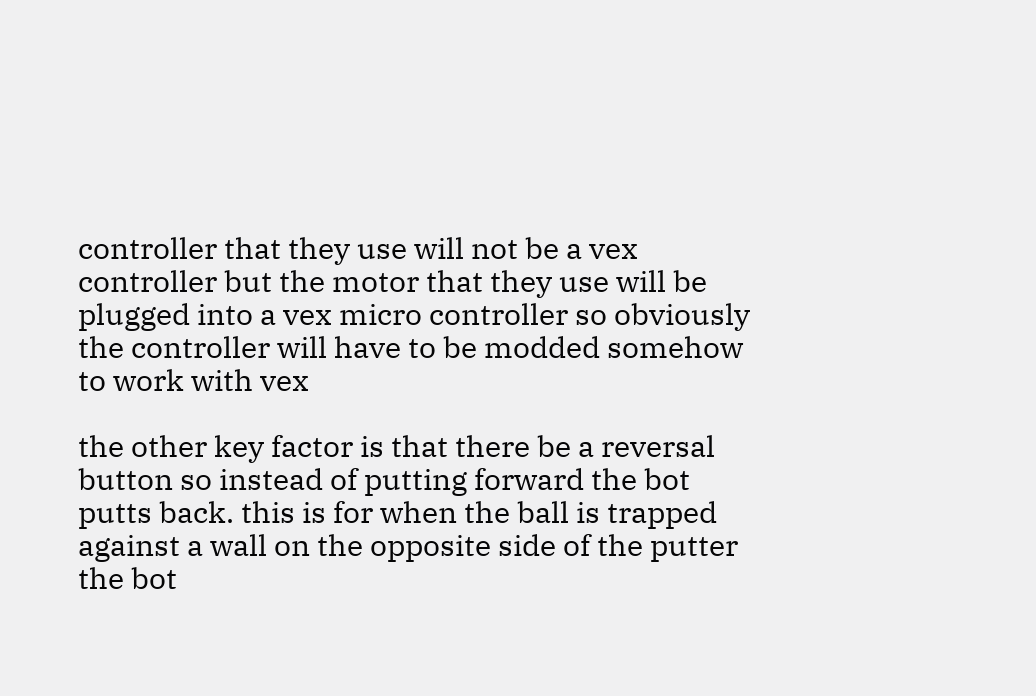controller that they use will not be a vex controller but the motor that they use will be plugged into a vex micro controller so obviously the controller will have to be modded somehow to work with vex

the other key factor is that there be a reversal button so instead of putting forward the bot putts back. this is for when the ball is trapped against a wall on the opposite side of the putter the bot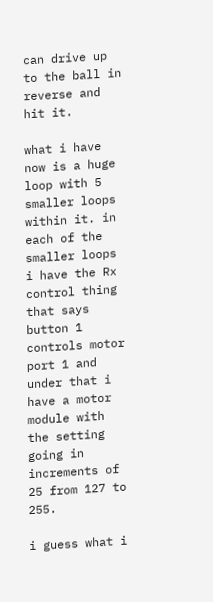can drive up to the ball in reverse and hit it.

what i have now is a huge loop with 5 smaller loops within it. in each of the smaller loops i have the Rx control thing that says button 1 controls motor port 1 and under that i have a motor module with the setting going in increments of 25 from 127 to 255.

i guess what i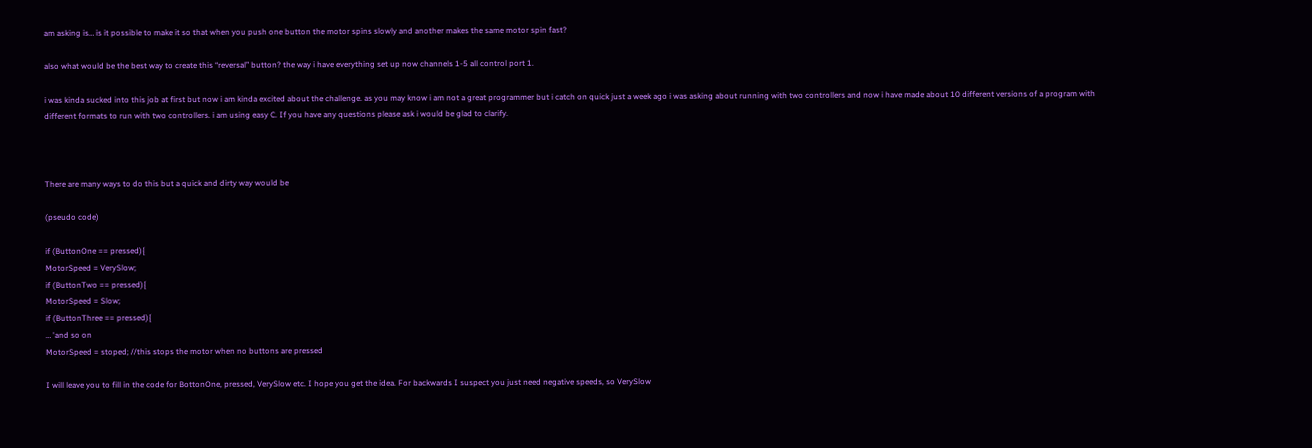am asking is… is it possible to make it so that when you push one button the motor spins slowly and another makes the same motor spin fast?

also what would be the best way to create this “reversal” button? the way i have everything set up now channels 1-5 all control port 1.

i was kinda sucked into this job at first but now i am kinda excited about the challenge. as you may know i am not a great programmer but i catch on quick just a week ago i was asking about running with two controllers and now i have made about 10 different versions of a program with different formats to run with two controllers. i am using easy C. If you have any questions please ask i would be glad to clarify.



There are many ways to do this but a quick and dirty way would be

(pseudo code)

if (ButtonOne == pressed){
MotorSpeed = VerySlow;
if (ButtonTwo == pressed){
MotorSpeed = Slow;
if (ButtonThree == pressed){
… 'and so on
MotorSpeed = stoped; //this stops the motor when no buttons are pressed

I will leave you to fill in the code for BottonOne, pressed, VerySlow etc. I hope you get the idea. For backwards I suspect you just need negative speeds, so VerySlow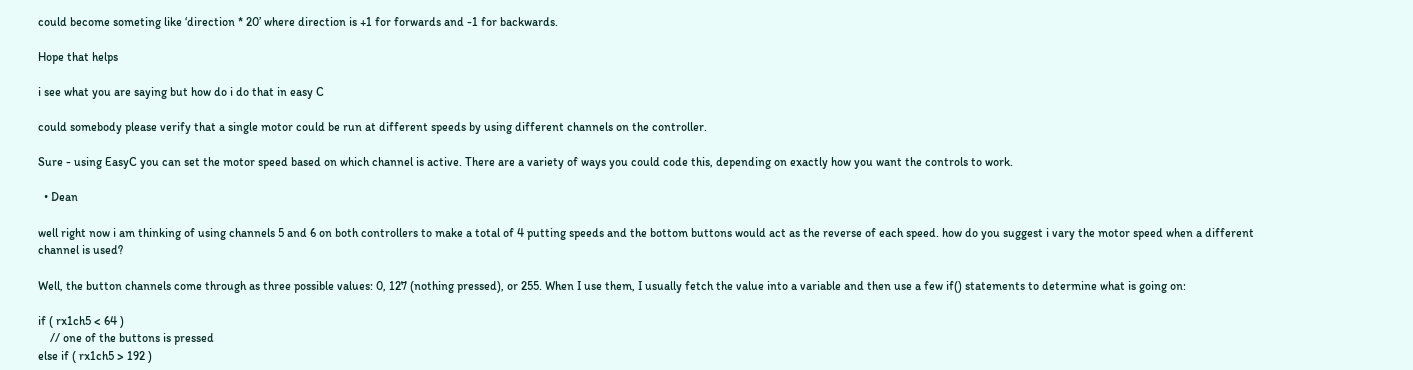could become someting like ‘direction * 20’ where direction is +1 for forwards and -1 for backwards.

Hope that helps

i see what you are saying but how do i do that in easy C

could somebody please verify that a single motor could be run at different speeds by using different channels on the controller.

Sure - using EasyC you can set the motor speed based on which channel is active. There are a variety of ways you could code this, depending on exactly how you want the controls to work.

  • Dean

well right now i am thinking of using channels 5 and 6 on both controllers to make a total of 4 putting speeds and the bottom buttons would act as the reverse of each speed. how do you suggest i vary the motor speed when a different channel is used?

Well, the button channels come through as three possible values: 0, 127 (nothing pressed), or 255. When I use them, I usually fetch the value into a variable and then use a few if() statements to determine what is going on:

if ( rx1ch5 < 64 )
    // one of the buttons is pressed
else if ( rx1ch5 > 192 )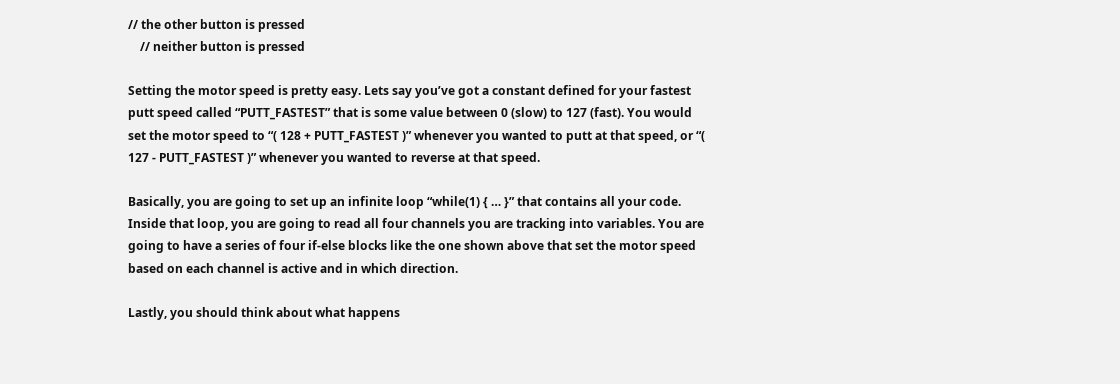// the other button is pressed
    // neither button is pressed

Setting the motor speed is pretty easy. Lets say you’ve got a constant defined for your fastest putt speed called “PUTT_FASTEST” that is some value between 0 (slow) to 127 (fast). You would set the motor speed to “( 128 + PUTT_FASTEST )” whenever you wanted to putt at that speed, or “( 127 - PUTT_FASTEST )” whenever you wanted to reverse at that speed.

Basically, you are going to set up an infinite loop “while(1) { … }” that contains all your code. Inside that loop, you are going to read all four channels you are tracking into variables. You are going to have a series of four if-else blocks like the one shown above that set the motor speed based on each channel is active and in which direction.

Lastly, you should think about what happens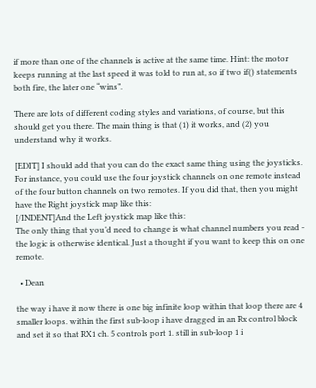if more than one of the channels is active at the same time. Hint: the motor keeps running at the last speed it was told to run at, so if two if() statements both fire, the later one “wins”.

There are lots of different coding styles and variations, of course, but this should get you there. The main thing is that (1) it works, and (2) you understand why it works.

[EDIT] I should add that you can do the exact same thing using the joysticks. For instance, you could use the four joystick channels on one remote instead of the four button channels on two remotes. If you did that, then you might have the Right joystick map like this:
[/INDENT]And the Left joystick map like this:
The only thing that you’d need to change is what channel numbers you read - the logic is otherwise identical. Just a thought if you want to keep this on one remote.

  • Dean

the way i have it now there is one big infinite loop within that loop there are 4 smaller loops. within the first sub-loop i have dragged in an Rx control block and set it so that RX1 ch. 5 controls port 1. still in sub-loop 1 i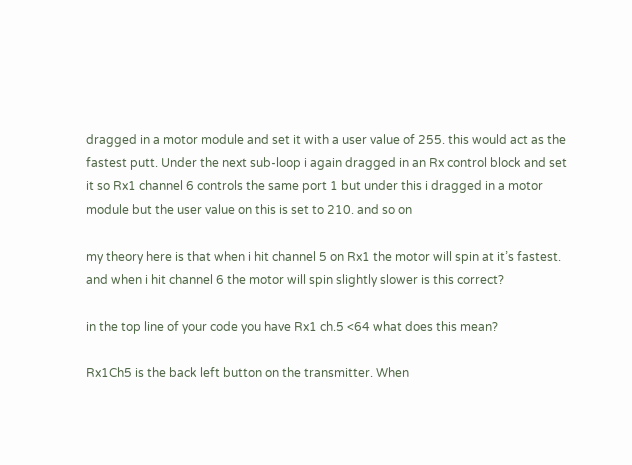dragged in a motor module and set it with a user value of 255. this would act as the fastest putt. Under the next sub-loop i again dragged in an Rx control block and set it so Rx1 channel 6 controls the same port 1 but under this i dragged in a motor module but the user value on this is set to 210. and so on

my theory here is that when i hit channel 5 on Rx1 the motor will spin at it’s fastest. and when i hit channel 6 the motor will spin slightly slower is this correct?

in the top line of your code you have Rx1 ch.5 <64 what does this mean?

Rx1Ch5 is the back left button on the transmitter. When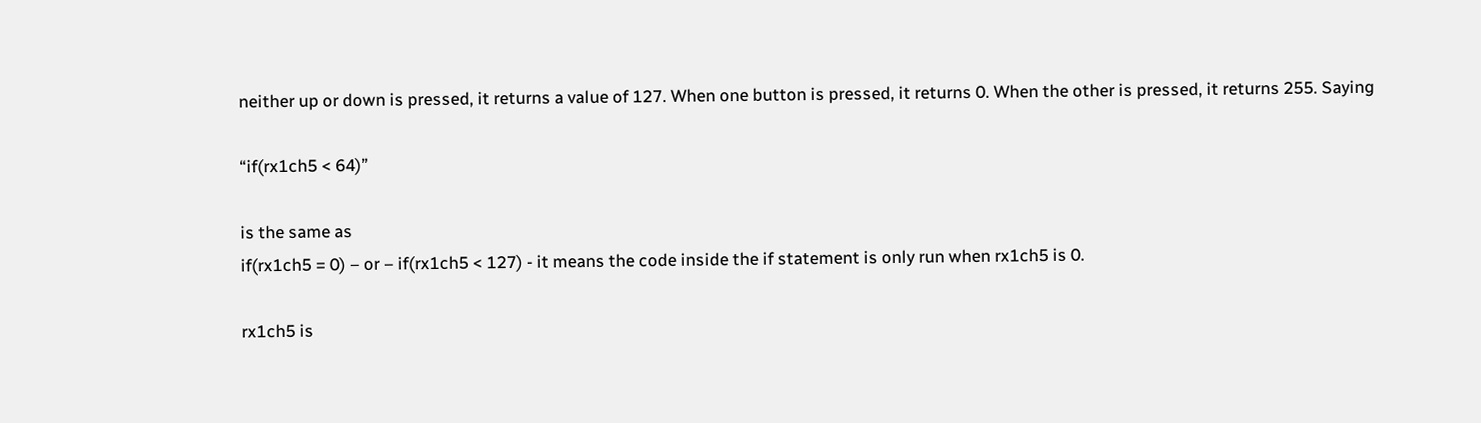neither up or down is pressed, it returns a value of 127. When one button is pressed, it returns 0. When the other is pressed, it returns 255. Saying

“if(rx1ch5 < 64)”

is the same as
if(rx1ch5 = 0) – or – if(rx1ch5 < 127) - it means the code inside the if statement is only run when rx1ch5 is 0.

rx1ch5 is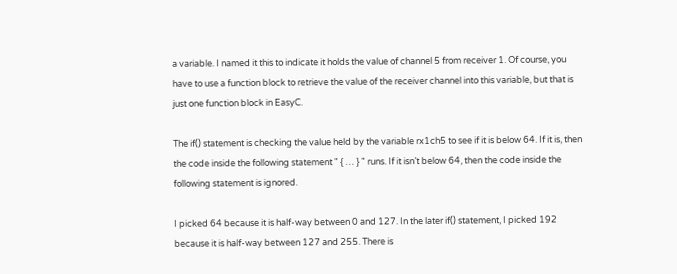a variable. I named it this to indicate it holds the value of channel 5 from receiver 1. Of course, you have to use a function block to retrieve the value of the receiver channel into this variable, but that is just one function block in EasyC.

The if() statement is checking the value held by the variable rx1ch5 to see if it is below 64. If it is, then the code inside the following statement " { … } " runs. If it isn’t below 64, then the code inside the following statement is ignored.

I picked 64 because it is half-way between 0 and 127. In the later if() statement, I picked 192 because it is half-way between 127 and 255. There is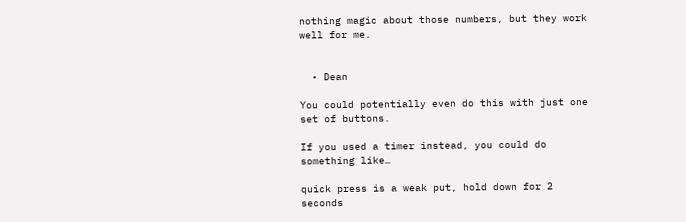nothing magic about those numbers, but they work well for me.


  • Dean

You could potentially even do this with just one set of buttons.

If you used a timer instead, you could do something like…

quick press is a weak put, hold down for 2 seconds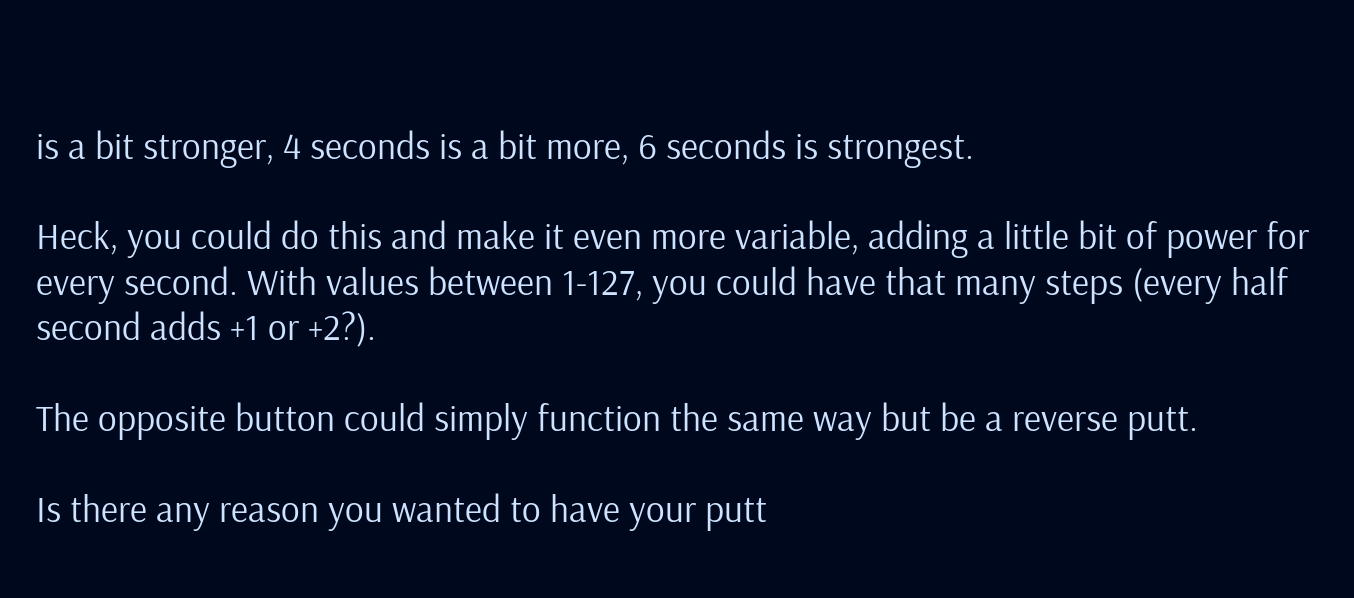is a bit stronger, 4 seconds is a bit more, 6 seconds is strongest.

Heck, you could do this and make it even more variable, adding a little bit of power for every second. With values between 1-127, you could have that many steps (every half second adds +1 or +2?).

The opposite button could simply function the same way but be a reverse putt.

Is there any reason you wanted to have your putt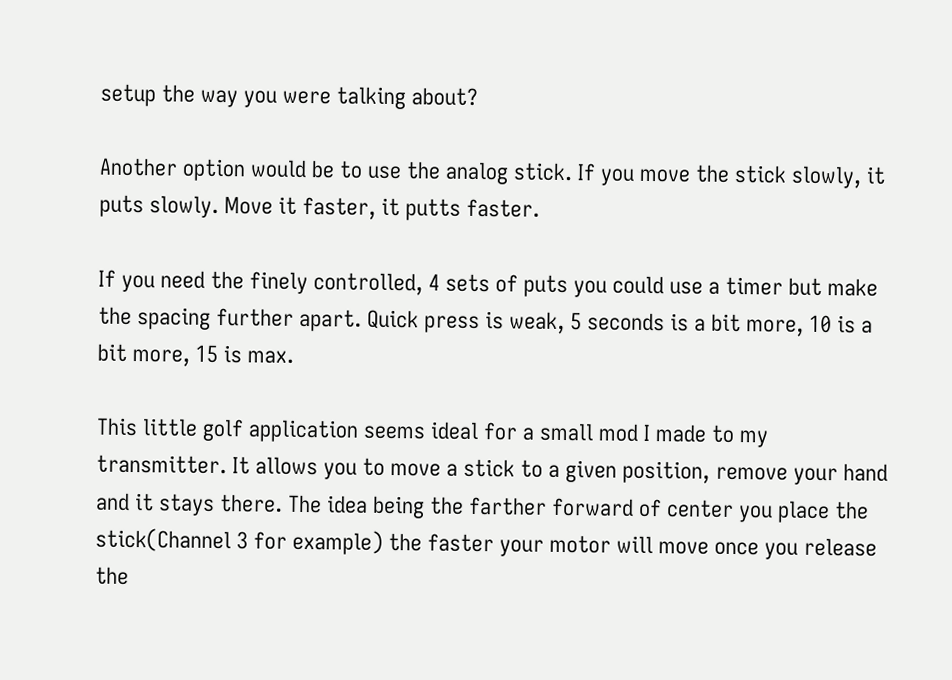setup the way you were talking about?

Another option would be to use the analog stick. If you move the stick slowly, it puts slowly. Move it faster, it putts faster.

If you need the finely controlled, 4 sets of puts you could use a timer but make the spacing further apart. Quick press is weak, 5 seconds is a bit more, 10 is a bit more, 15 is max.

This little golf application seems ideal for a small mod I made to my transmitter. It allows you to move a stick to a given position, remove your hand and it stays there. The idea being the farther forward of center you place the stick(Channel 3 for example) the faster your motor will move once you release the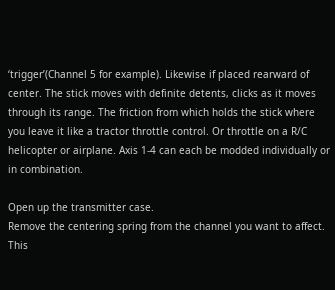‘trigger’(Channel 5 for example). Likewise if placed rearward of center. The stick moves with definite detents, clicks as it moves through its range. The friction from which holds the stick where you leave it like a tractor throttle control. Or throttle on a R/C helicopter or airplane. Axis 1-4 can each be modded individually or in combination.

Open up the transmitter case.
Remove the centering spring from the channel you want to affect.
This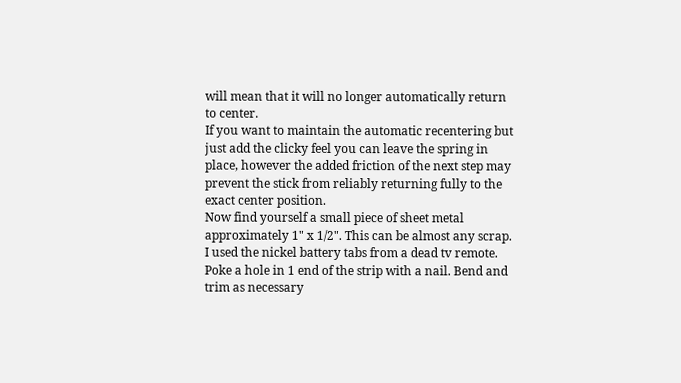will mean that it will no longer automatically return to center.
If you want to maintain the automatic recentering but just add the clicky feel you can leave the spring in place, however the added friction of the next step may prevent the stick from reliably returning fully to the exact center position.
Now find yourself a small piece of sheet metal approximately 1" x 1/2". This can be almost any scrap. I used the nickel battery tabs from a dead tv remote. Poke a hole in 1 end of the strip with a nail. Bend and trim as necessary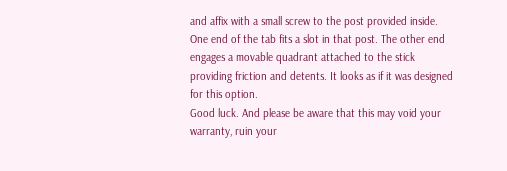and affix with a small screw to the post provided inside. One end of the tab fits a slot in that post. The other end engages a movable quadrant attached to the stick providing friction and detents. It looks as if it was designed for this option.
Good luck. And please be aware that this may void your warranty, ruin your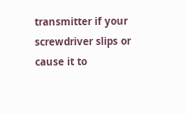transmitter if your screwdriver slips or cause it to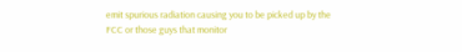emit spurious radiation causing you to be picked up by the FCC or those guys that monitor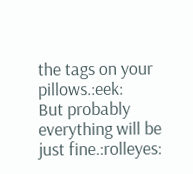the tags on your pillows.:eek:
But probably everything will be just fine.:rolleyes: